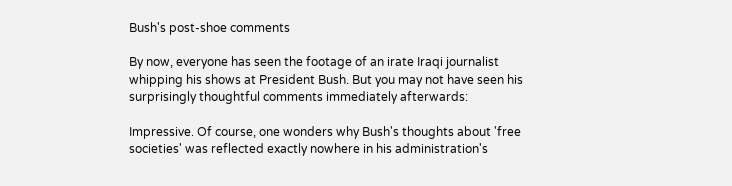Bush's post-shoe comments

By now, everyone has seen the footage of an irate Iraqi journalist whipping his shows at President Bush. But you may not have seen his surprisingly thoughtful comments immediately afterwards:

Impressive. Of course, one wonders why Bush's thoughts about 'free societies' was reflected exactly nowhere in his administration's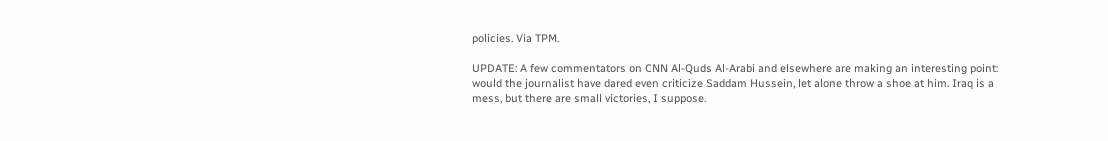policies. Via TPM.

UPDATE: A few commentators on CNN Al-Quds Al-Arabi and elsewhere are making an interesting point: would the journalist have dared even criticize Saddam Hussein, let alone throw a shoe at him. Iraq is a mess, but there are small victories, I suppose.